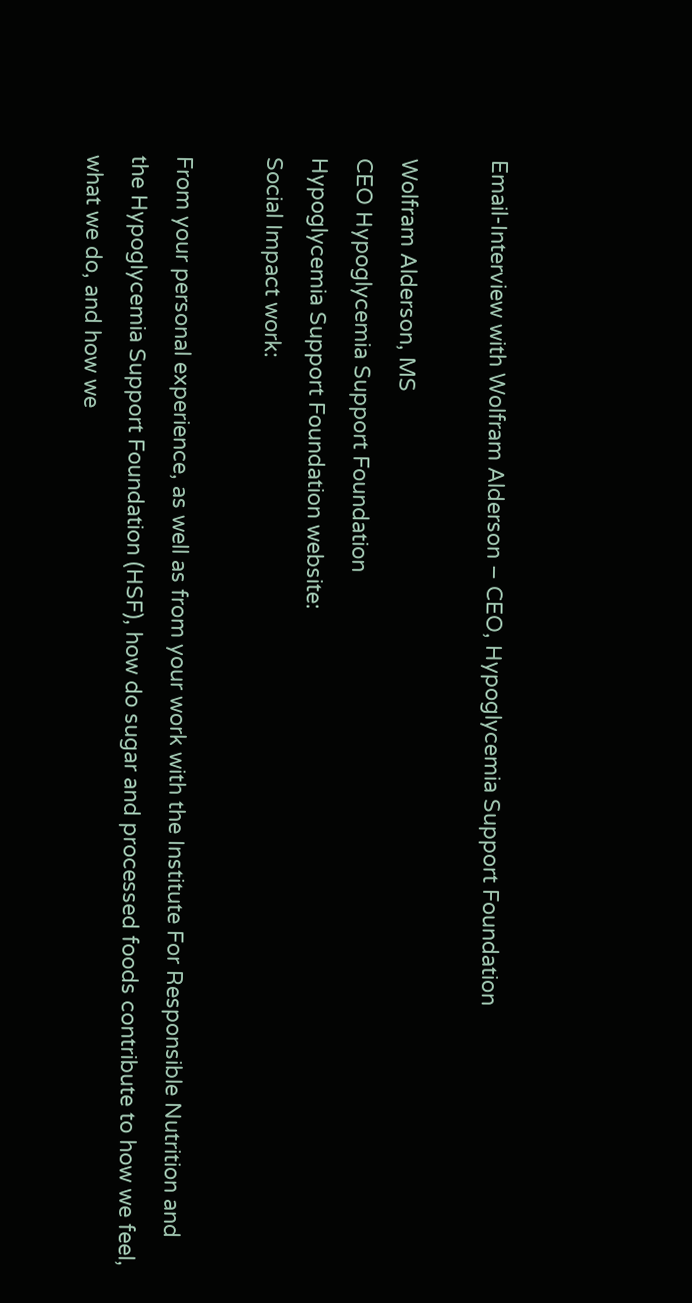Email-Interview with Wolfram Alderson – CEO, Hypoglycemia Support Foundation

Wolfram Alderson, MS
CEO Hypoglycemia Support Foundation
Hypoglycemia Support Foundation website:
Social Impact work:

From your personal experience, as well as from your work with the Institute For Responsible Nutrition and the Hypoglycemia Support Foundation (HSF), how do sugar and processed foods contribute to how we feel, what we do, and how we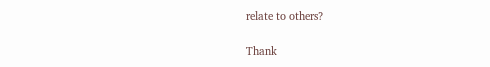relate to others?

Thank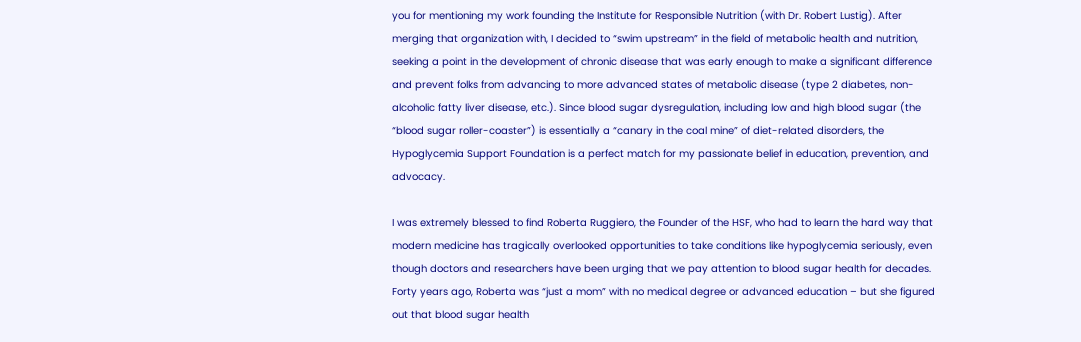you for mentioning my work founding the Institute for Responsible Nutrition (with Dr. Robert Lustig). After merging that organization with, I decided to “swim upstream” in the field of metabolic health and nutrition, seeking a point in the development of chronic disease that was early enough to make a significant difference and prevent folks from advancing to more advanced states of metabolic disease (type 2 diabetes, non-alcoholic fatty liver disease, etc.). Since blood sugar dysregulation, including low and high blood sugar (the “blood sugar roller-coaster”) is essentially a “canary in the coal mine” of diet-related disorders, the Hypoglycemia Support Foundation is a perfect match for my passionate belief in education, prevention, and advocacy.

I was extremely blessed to find Roberta Ruggiero, the Founder of the HSF, who had to learn the hard way that modern medicine has tragically overlooked opportunities to take conditions like hypoglycemia seriously, even though doctors and researchers have been urging that we pay attention to blood sugar health for decades. Forty years ago, Roberta was “just a mom” with no medical degree or advanced education – but she figured out that blood sugar health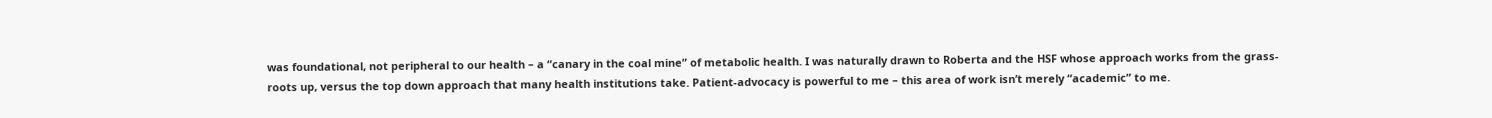was foundational, not peripheral to our health – a “canary in the coal mine” of metabolic health. I was naturally drawn to Roberta and the HSF whose approach works from the grass-roots up, versus the top down approach that many health institutions take. Patient-advocacy is powerful to me – this area of work isn’t merely “academic” to me.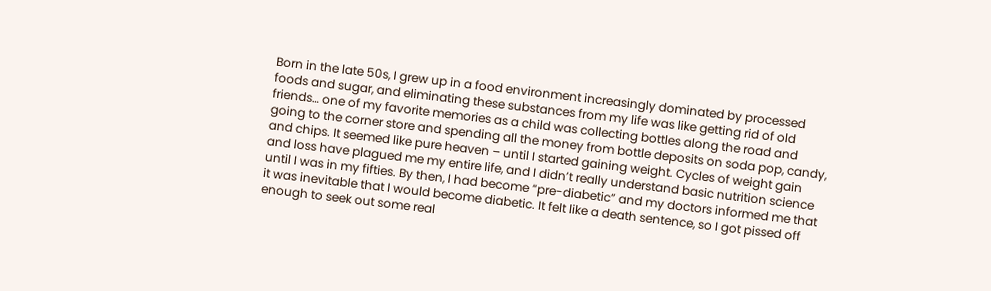Born in the late 50s, I grew up in a food environment increasingly dominated by processed foods and sugar, and eliminating these substances from my life was like getting rid of old friends… one of my favorite memories as a child was collecting bottles along the road and going to the corner store and spending all the money from bottle deposits on soda pop, candy, and chips. It seemed like pure heaven – until I started gaining weight. Cycles of weight gain and loss have plagued me my entire life, and I didn’t really understand basic nutrition science until I was in my fifties. By then, I had become “pre-diabetic” and my doctors informed me that it was inevitable that I would become diabetic. It felt like a death sentence, so I got pissed off enough to seek out some real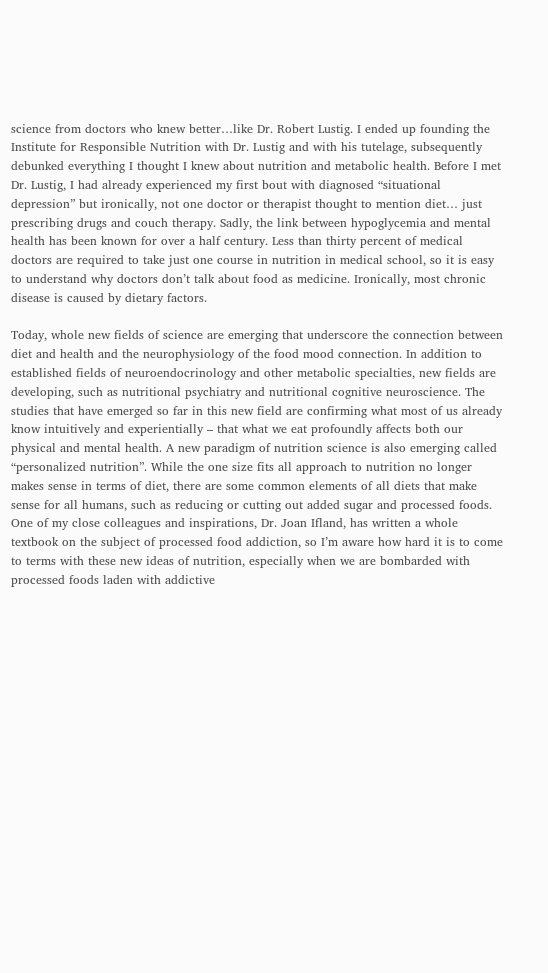science from doctors who knew better…like Dr. Robert Lustig. I ended up founding the Institute for Responsible Nutrition with Dr. Lustig and with his tutelage, subsequently debunked everything I thought I knew about nutrition and metabolic health. Before I met Dr. Lustig, I had already experienced my first bout with diagnosed “situational depression” but ironically, not one doctor or therapist thought to mention diet… just prescribing drugs and couch therapy. Sadly, the link between hypoglycemia and mental health has been known for over a half century. Less than thirty percent of medical doctors are required to take just one course in nutrition in medical school, so it is easy to understand why doctors don’t talk about food as medicine. Ironically, most chronic disease is caused by dietary factors.

Today, whole new fields of science are emerging that underscore the connection between diet and health and the neurophysiology of the food mood connection. In addition to established fields of neuroendocrinology and other metabolic specialties, new fields are developing, such as nutritional psychiatry and nutritional cognitive neuroscience. The studies that have emerged so far in this new field are confirming what most of us already know intuitively and experientially – that what we eat profoundly affects both our physical and mental health. A new paradigm of nutrition science is also emerging called “personalized nutrition”. While the one size fits all approach to nutrition no longer makes sense in terms of diet, there are some common elements of all diets that make sense for all humans, such as reducing or cutting out added sugar and processed foods. One of my close colleagues and inspirations, Dr. Joan Ifland, has written a whole textbook on the subject of processed food addiction, so I’m aware how hard it is to come to terms with these new ideas of nutrition, especially when we are bombarded with processed foods laden with addictive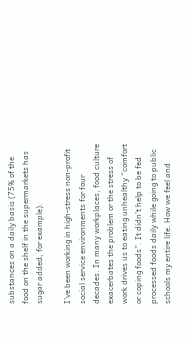substances on a daily basis (75% of the food on the shelf in the supermarkets has sugar added, for example).

I’ve been working in high-stress non-profit social service environments for four decades. In many workplaces, food culture exacerbates the problem or the stress of work drives us to eating unhealthy “comfort or coping foods”. It didn’t help to be fed processed foods daily while going to public schools my entire life. How we feel and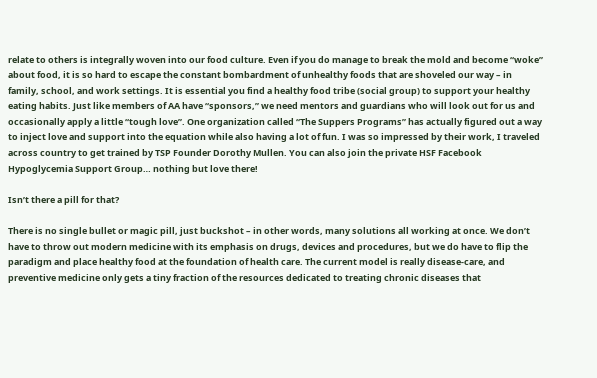relate to others is integrally woven into our food culture. Even if you do manage to break the mold and become “woke” about food, it is so hard to escape the constant bombardment of unhealthy foods that are shoveled our way – in family, school, and work settings. It is essential you find a healthy food tribe (social group) to support your healthy eating habits. Just like members of AA have “sponsors,” we need mentors and guardians who will look out for us and occasionally apply a little “tough love”. One organization called “The Suppers Programs” has actually figured out a way to inject love and support into the equation while also having a lot of fun. I was so impressed by their work, I traveled across country to get trained by TSP Founder Dorothy Mullen. You can also join the private HSF Facebook Hypoglycemia Support Group… nothing but love there!

Isn’t there a pill for that?

There is no single bullet or magic pill, just buckshot – in other words, many solutions all working at once. We don’t have to throw out modern medicine with its emphasis on drugs, devices and procedures, but we do have to flip the paradigm and place healthy food at the foundation of health care. The current model is really disease-care, and preventive medicine only gets a tiny fraction of the resources dedicated to treating chronic diseases that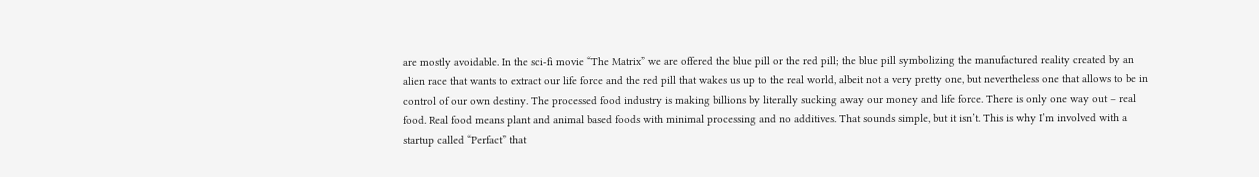are mostly avoidable. In the sci-fi movie “The Matrix” we are offered the blue pill or the red pill; the blue pill symbolizing the manufactured reality created by an alien race that wants to extract our life force and the red pill that wakes us up to the real world, albeit not a very pretty one, but nevertheless one that allows to be in control of our own destiny. The processed food industry is making billions by literally sucking away our money and life force. There is only one way out – real food. Real food means plant and animal based foods with minimal processing and no additives. That sounds simple, but it isn’t. This is why I’m involved with a startup called “Perfact” that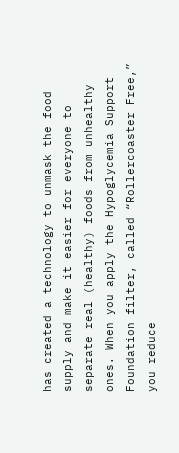has created a technology to unmask the food supply and make it easier for everyone to separate real (healthy) foods from unhealthy ones. When you apply the Hypoglycemia Support Foundation filter, called “Rollercoaster Free,” you reduce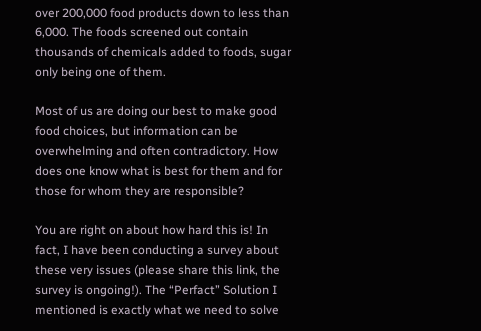over 200,000 food products down to less than 6,000. The foods screened out contain thousands of chemicals added to foods, sugar only being one of them.

Most of us are doing our best to make good food choices, but information can be overwhelming and often contradictory. How does one know what is best for them and for those for whom they are responsible?

You are right on about how hard this is! In fact, I have been conducting a survey about these very issues (please share this link, the survey is ongoing!). The “Perfact” Solution I mentioned is exactly what we need to solve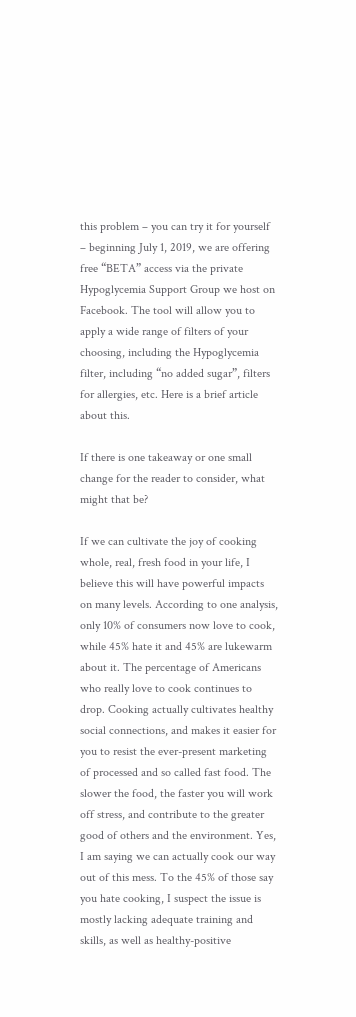this problem – you can try it for yourself – beginning July 1, 2019, we are offering free “BETA” access via the private Hypoglycemia Support Group we host on Facebook. The tool will allow you to apply a wide range of filters of your choosing, including the Hypoglycemia filter, including “no added sugar”, filters for allergies, etc. Here is a brief article about this.

If there is one takeaway or one small change for the reader to consider, what might that be?

If we can cultivate the joy of cooking whole, real, fresh food in your life, I believe this will have powerful impacts on many levels. According to one analysis, only 10% of consumers now love to cook, while 45% hate it and 45% are lukewarm about it. The percentage of Americans who really love to cook continues to drop. Cooking actually cultivates healthy social connections, and makes it easier for you to resist the ever-present marketing of processed and so called fast food. The slower the food, the faster you will work off stress, and contribute to the greater good of others and the environment. Yes, I am saying we can actually cook our way out of this mess. To the 45% of those say you hate cooking, I suspect the issue is mostly lacking adequate training and skills, as well as healthy-positive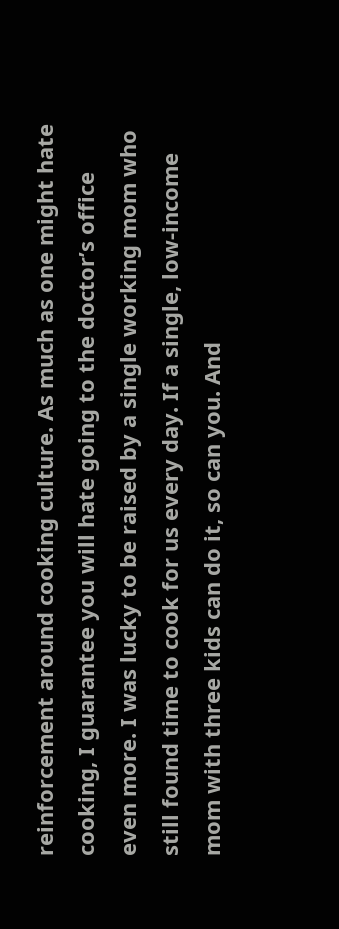reinforcement around cooking culture. As much as one might hate cooking, I guarantee you will hate going to the doctor’s office even more. I was lucky to be raised by a single working mom who still found time to cook for us every day. If a single, low-income mom with three kids can do it, so can you. And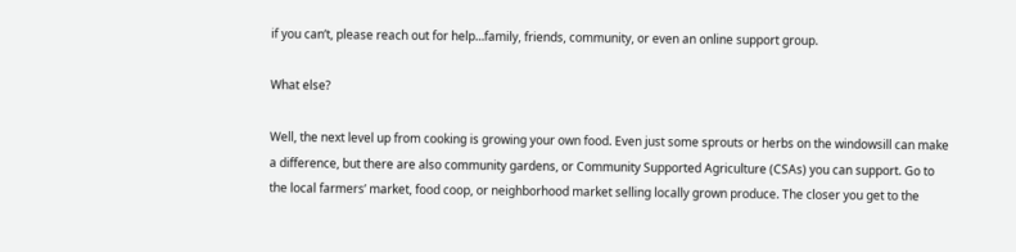if you can’t, please reach out for help…family, friends, community, or even an online support group.

What else?

Well, the next level up from cooking is growing your own food. Even just some sprouts or herbs on the windowsill can make a difference, but there are also community gardens, or Community Supported Agriculture (CSAs) you can support. Go to the local farmers’ market, food coop, or neighborhood market selling locally grown produce. The closer you get to the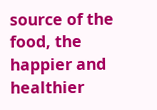source of the food, the happier and healthier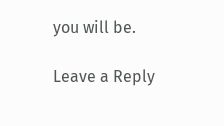you will be.

Leave a Reply